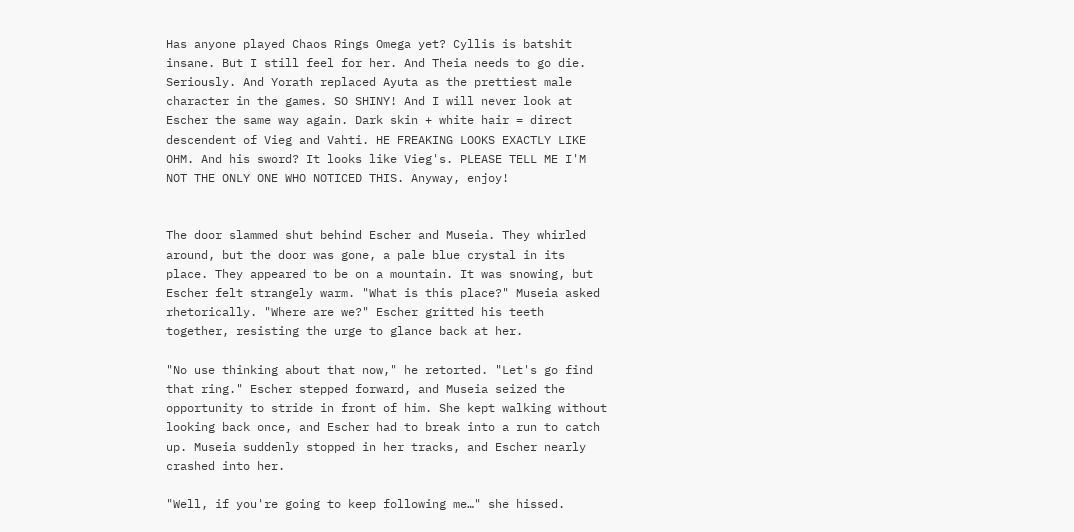Has anyone played Chaos Rings Omega yet? Cyllis is batshit insane. But I still feel for her. And Theia needs to go die. Seriously. And Yorath replaced Ayuta as the prettiest male character in the games. SO SHINY! And I will never look at Escher the same way again. Dark skin + white hair = direct descendent of Vieg and Vahti. HE FREAKING LOOKS EXACTLY LIKE OHM. And his sword? It looks like Vieg's. PLEASE TELL ME I'M NOT THE ONLY ONE WHO NOTICED THIS. Anyway, enjoy!


The door slammed shut behind Escher and Museia. They whirled around, but the door was gone, a pale blue crystal in its place. They appeared to be on a mountain. It was snowing, but Escher felt strangely warm. "What is this place?" Museia asked rhetorically. "Where are we?" Escher gritted his teeth together, resisting the urge to glance back at her.

"No use thinking about that now," he retorted. "Let's go find that ring." Escher stepped forward, and Museia seized the opportunity to stride in front of him. She kept walking without looking back once, and Escher had to break into a run to catch up. Museia suddenly stopped in her tracks, and Escher nearly crashed into her.

"Well, if you're going to keep following me…" she hissed.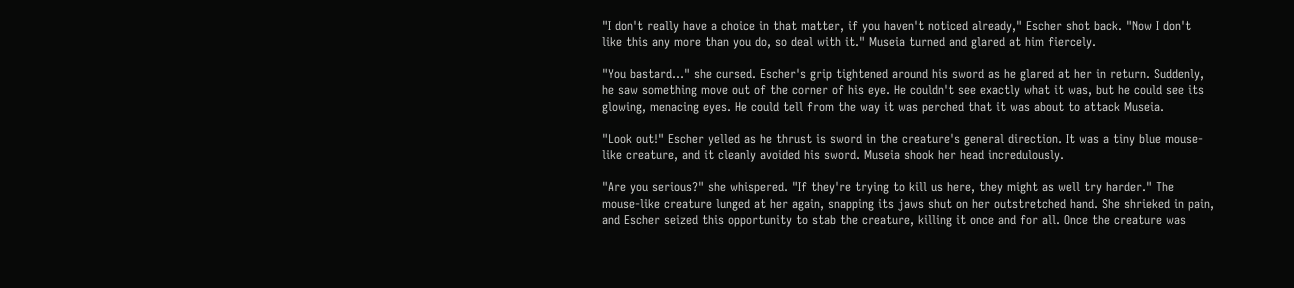"I don't really have a choice in that matter, if you haven't noticed already," Escher shot back. "Now I don't like this any more than you do, so deal with it." Museia turned and glared at him fiercely.

"You bastard…" she cursed. Escher's grip tightened around his sword as he glared at her in return. Suddenly, he saw something move out of the corner of his eye. He couldn't see exactly what it was, but he could see its glowing, menacing eyes. He could tell from the way it was perched that it was about to attack Museia.

"Look out!" Escher yelled as he thrust is sword in the creature's general direction. It was a tiny blue mouse-like creature, and it cleanly avoided his sword. Museia shook her head incredulously.

"Are you serious?" she whispered. "If they're trying to kill us here, they might as well try harder." The mouse-like creature lunged at her again, snapping its jaws shut on her outstretched hand. She shrieked in pain, and Escher seized this opportunity to stab the creature, killing it once and for all. Once the creature was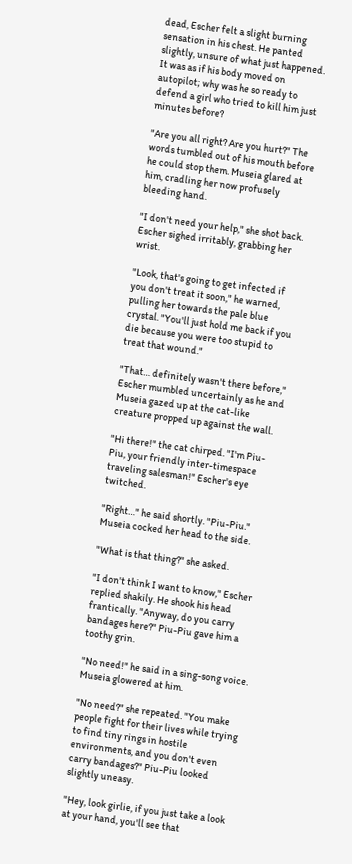dead, Escher felt a slight burning sensation in his chest. He panted slightly, unsure of what just happened. It was as if his body moved on autopilot; why was he so ready to defend a girl who tried to kill him just minutes before?

"Are you all right? Are you hurt?" The words tumbled out of his mouth before he could stop them. Museia glared at him, cradling her now profusely bleeding hand.

"I don't need your help," she shot back. Escher sighed irritably, grabbing her wrist.

"Look, that's going to get infected if you don't treat it soon," he warned, pulling her towards the pale blue crystal. "You'll just hold me back if you die because you were too stupid to treat that wound."

"That… definitely wasn't there before," Escher mumbled uncertainly as he and Museia gazed up at the cat-like creature propped up against the wall.

"Hi there!" the cat chirped. "I'm Piu-Piu, your friendly inter-timespace traveling salesman!" Escher's eye twitched.

"Right…" he said shortly. "Piu-Piu." Museia cocked her head to the side.

"What is that thing?" she asked.

"I don't think I want to know," Escher replied shakily. He shook his head frantically. "Anyway, do you carry bandages here?" Piu-Piu gave him a toothy grin.

"No need!" he said in a sing-song voice. Museia glowered at him.

"No need?" she repeated. "You make people fight for their lives while trying to find tiny rings in hostile environments, and you don't even carry bandages?" Piu-Piu looked slightly uneasy.

"Hey, look girlie, if you just take a look at your hand, you'll see that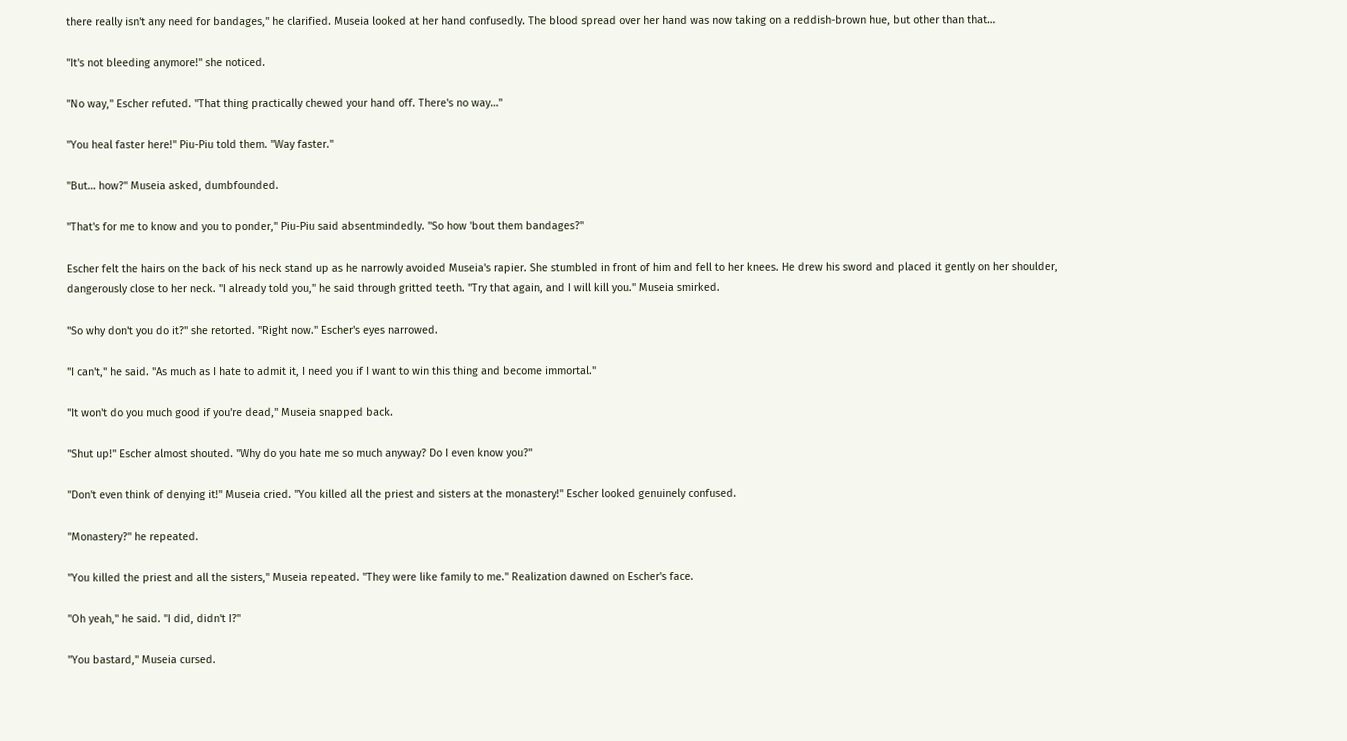there really isn't any need for bandages," he clarified. Museia looked at her hand confusedly. The blood spread over her hand was now taking on a reddish-brown hue, but other than that…

"It's not bleeding anymore!" she noticed.

"No way," Escher refuted. "That thing practically chewed your hand off. There's no way…"

"You heal faster here!" Piu-Piu told them. "Way faster."

"But… how?" Museia asked, dumbfounded.

"That's for me to know and you to ponder," Piu-Piu said absentmindedly. "So how 'bout them bandages?"

Escher felt the hairs on the back of his neck stand up as he narrowly avoided Museia's rapier. She stumbled in front of him and fell to her knees. He drew his sword and placed it gently on her shoulder, dangerously close to her neck. "I already told you," he said through gritted teeth. "Try that again, and I will kill you." Museia smirked.

"So why don't you do it?" she retorted. "Right now." Escher's eyes narrowed.

"I can't," he said. "As much as I hate to admit it, I need you if I want to win this thing and become immortal."

"It won't do you much good if you're dead," Museia snapped back.

"Shut up!" Escher almost shouted. "Why do you hate me so much anyway? Do I even know you?"

"Don't even think of denying it!" Museia cried. "You killed all the priest and sisters at the monastery!" Escher looked genuinely confused.

"Monastery?" he repeated.

"You killed the priest and all the sisters," Museia repeated. "They were like family to me." Realization dawned on Escher's face.

"Oh yeah," he said. "I did, didn't I?"

"You bastard," Museia cursed.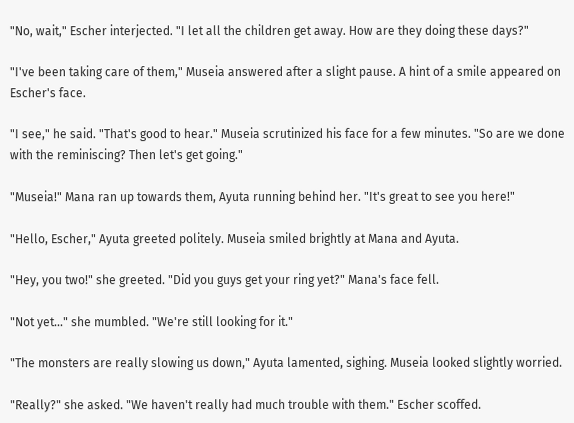"No, wait," Escher interjected. "I let all the children get away. How are they doing these days?"

"I've been taking care of them," Museia answered after a slight pause. A hint of a smile appeared on Escher's face.

"I see," he said. "That's good to hear." Museia scrutinized his face for a few minutes. "So are we done with the reminiscing? Then let's get going."

"Museia!" Mana ran up towards them, Ayuta running behind her. "It's great to see you here!"

"Hello, Escher," Ayuta greeted politely. Museia smiled brightly at Mana and Ayuta.

"Hey, you two!" she greeted. "Did you guys get your ring yet?" Mana's face fell.

"Not yet…" she mumbled. "We're still looking for it."

"The monsters are really slowing us down," Ayuta lamented, sighing. Museia looked slightly worried.

"Really?" she asked. "We haven't really had much trouble with them." Escher scoffed.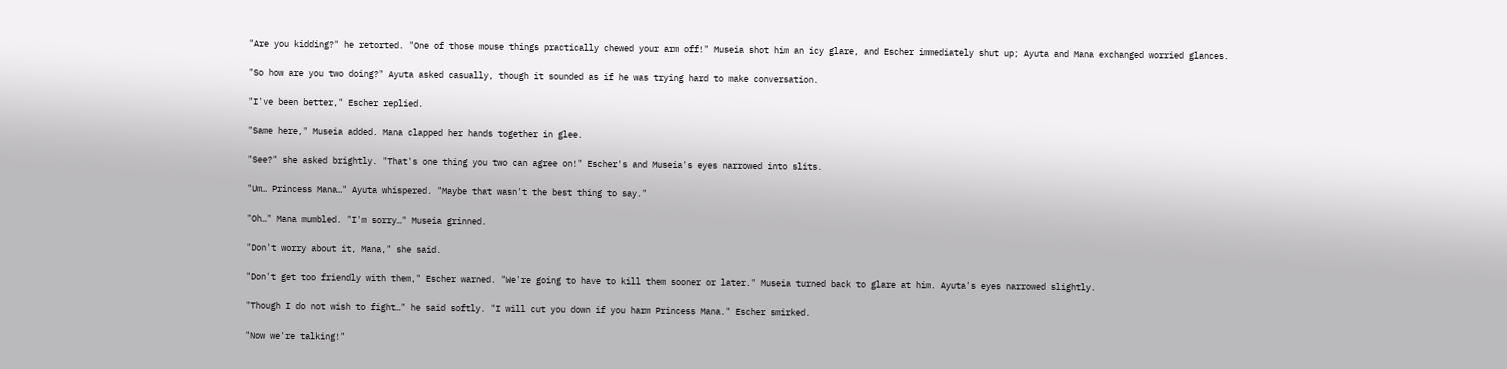"Are you kidding?" he retorted. "One of those mouse things practically chewed your arm off!" Museia shot him an icy glare, and Escher immediately shut up; Ayuta and Mana exchanged worried glances.

"So how are you two doing?" Ayuta asked casually, though it sounded as if he was trying hard to make conversation.

"I've been better," Escher replied.

"Same here," Museia added. Mana clapped her hands together in glee.

"See?" she asked brightly. "That's one thing you two can agree on!" Escher's and Museia's eyes narrowed into slits.

"Um… Princess Mana…" Ayuta whispered. "Maybe that wasn't the best thing to say."

"Oh…" Mana mumbled. "I'm sorry…" Museia grinned.

"Don't worry about it, Mana," she said.

"Don't get too friendly with them," Escher warned. "We're going to have to kill them sooner or later." Museia turned back to glare at him. Ayuta's eyes narrowed slightly.

"Though I do not wish to fight…" he said softly. "I will cut you down if you harm Princess Mana." Escher smirked.

"Now we're talking!"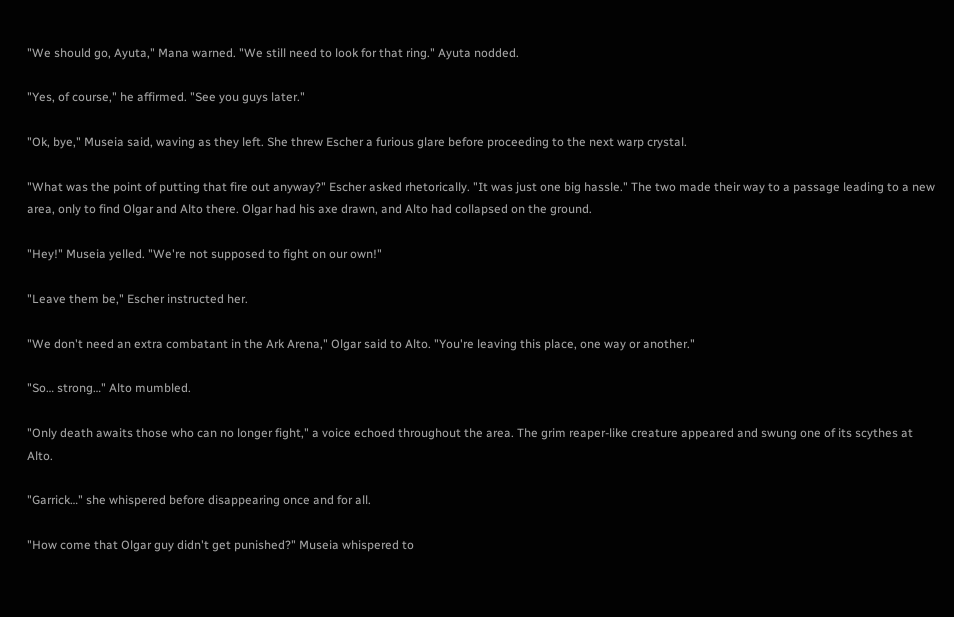"We should go, Ayuta," Mana warned. "We still need to look for that ring." Ayuta nodded.

"Yes, of course," he affirmed. "See you guys later."

"Ok, bye," Museia said, waving as they left. She threw Escher a furious glare before proceeding to the next warp crystal.

"What was the point of putting that fire out anyway?" Escher asked rhetorically. "It was just one big hassle." The two made their way to a passage leading to a new area, only to find Olgar and Alto there. Olgar had his axe drawn, and Alto had collapsed on the ground.

"Hey!" Museia yelled. "We're not supposed to fight on our own!"

"Leave them be," Escher instructed her.

"We don't need an extra combatant in the Ark Arena," Olgar said to Alto. "You're leaving this place, one way or another."

"So… strong…" Alto mumbled.

"Only death awaits those who can no longer fight," a voice echoed throughout the area. The grim reaper-like creature appeared and swung one of its scythes at Alto.

"Garrick…" she whispered before disappearing once and for all.

"How come that Olgar guy didn't get punished?" Museia whispered to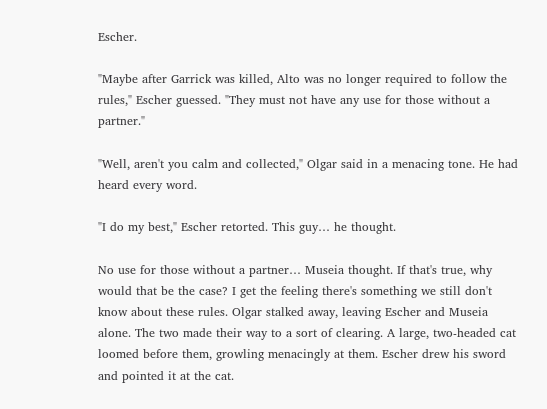Escher.

"Maybe after Garrick was killed, Alto was no longer required to follow the rules," Escher guessed. "They must not have any use for those without a partner."

"Well, aren't you calm and collected," Olgar said in a menacing tone. He had heard every word.

"I do my best," Escher retorted. This guy… he thought.

No use for those without a partner… Museia thought. If that's true, why would that be the case? I get the feeling there's something we still don't know about these rules. Olgar stalked away, leaving Escher and Museia alone. The two made their way to a sort of clearing. A large, two-headed cat loomed before them, growling menacingly at them. Escher drew his sword and pointed it at the cat.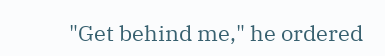"Get behind me," he ordered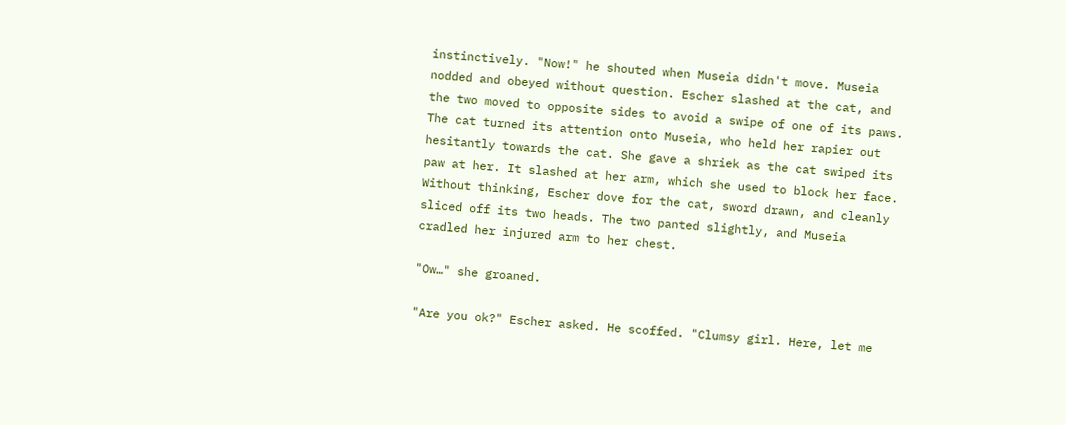instinctively. "Now!" he shouted when Museia didn't move. Museia nodded and obeyed without question. Escher slashed at the cat, and the two moved to opposite sides to avoid a swipe of one of its paws. The cat turned its attention onto Museia, who held her rapier out hesitantly towards the cat. She gave a shriek as the cat swiped its paw at her. It slashed at her arm, which she used to block her face. Without thinking, Escher dove for the cat, sword drawn, and cleanly sliced off its two heads. The two panted slightly, and Museia cradled her injured arm to her chest.

"Ow…" she groaned.

"Are you ok?" Escher asked. He scoffed. "Clumsy girl. Here, let me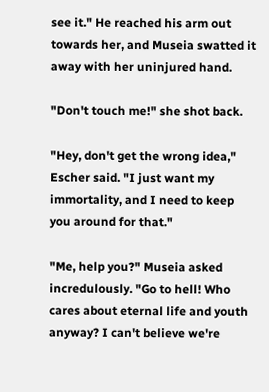see it." He reached his arm out towards her, and Museia swatted it away with her uninjured hand.

"Don't touch me!" she shot back.

"Hey, don't get the wrong idea," Escher said. "I just want my immortality, and I need to keep you around for that."

"Me, help you?" Museia asked incredulously. "Go to hell! Who cares about eternal life and youth anyway? I can't believe we're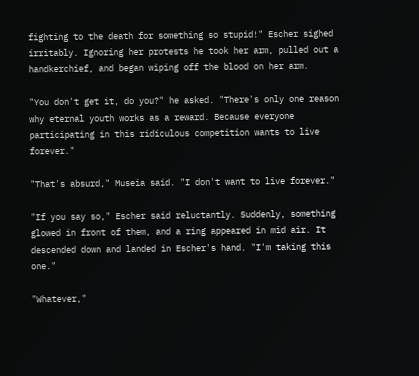fighting to the death for something so stupid!" Escher sighed irritably. Ignoring her protests he took her arm, pulled out a handkerchief, and began wiping off the blood on her arm.

"You don't get it, do you?" he asked. "There's only one reason why eternal youth works as a reward. Because everyone participating in this ridiculous competition wants to live forever."

"That's absurd," Museia said. "I don't want to live forever."

"If you say so," Escher said reluctantly. Suddenly, something glowed in front of them, and a ring appeared in mid air. It descended down and landed in Escher's hand. "I'm taking this one."

"Whatever,"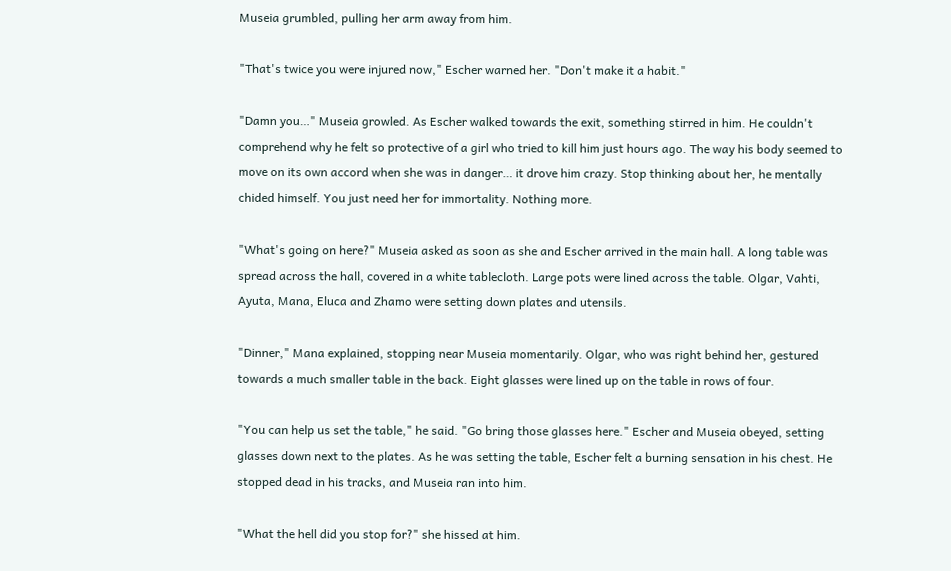Museia grumbled, pulling her arm away from him.

"That's twice you were injured now," Escher warned her. "Don't make it a habit."

"Damn you…" Museia growled. As Escher walked towards the exit, something stirred in him. He couldn't comprehend why he felt so protective of a girl who tried to kill him just hours ago. The way his body seemed to move on its own accord when she was in danger… it drove him crazy. Stop thinking about her, he mentally chided himself. You just need her for immortality. Nothing more.

"What's going on here?" Museia asked as soon as she and Escher arrived in the main hall. A long table was spread across the hall, covered in a white tablecloth. Large pots were lined across the table. Olgar, Vahti, Ayuta, Mana, Eluca and Zhamo were setting down plates and utensils.

"Dinner," Mana explained, stopping near Museia momentarily. Olgar, who was right behind her, gestured towards a much smaller table in the back. Eight glasses were lined up on the table in rows of four.

"You can help us set the table," he said. "Go bring those glasses here." Escher and Museia obeyed, setting glasses down next to the plates. As he was setting the table, Escher felt a burning sensation in his chest. He stopped dead in his tracks, and Museia ran into him.

"What the hell did you stop for?" she hissed at him.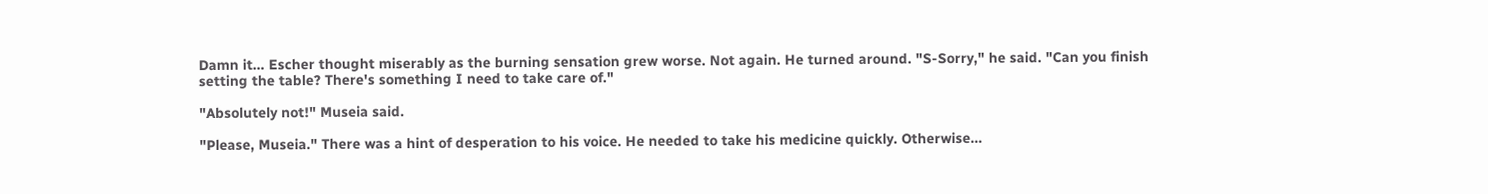Damn it… Escher thought miserably as the burning sensation grew worse. Not again. He turned around. "S-Sorry," he said. "Can you finish setting the table? There's something I need to take care of."

"Absolutely not!" Museia said.

"Please, Museia." There was a hint of desperation to his voice. He needed to take his medicine quickly. Otherwise…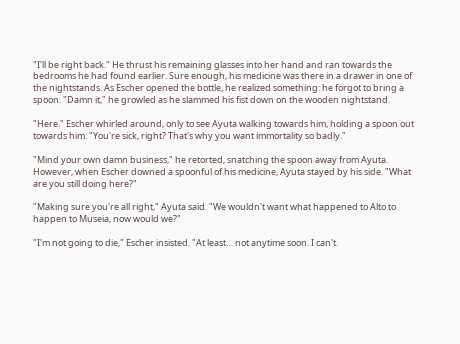"I'll be right back." He thrust his remaining glasses into her hand and ran towards the bedrooms he had found earlier. Sure enough, his medicine was there in a drawer in one of the nightstands. As Escher opened the bottle, he realized something: he forgot to bring a spoon. "Damn it," he growled as he slammed his fist down on the wooden nightstand.

"Here." Escher whirled around, only to see Ayuta walking towards him, holding a spoon out towards him. "You're sick, right? That's why you want immortality so badly."

"Mind your own damn business," he retorted, snatching the spoon away from Ayuta. However, when Escher downed a spoonful of his medicine, Ayuta stayed by his side. "What are you still doing here?"

"Making sure you're all right," Ayuta said. "We wouldn't want what happened to Alto to happen to Museia, now would we?"

"I'm not going to die," Escher insisted. "At least… not anytime soon. I can't.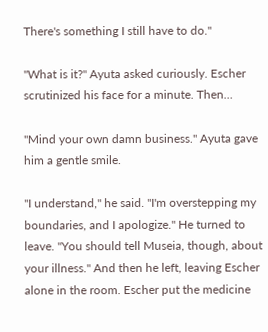There's something I still have to do."

"What is it?" Ayuta asked curiously. Escher scrutinized his face for a minute. Then…

"Mind your own damn business." Ayuta gave him a gentle smile.

"I understand," he said. "I'm overstepping my boundaries, and I apologize." He turned to leave. "You should tell Museia, though, about your illness." And then he left, leaving Escher alone in the room. Escher put the medicine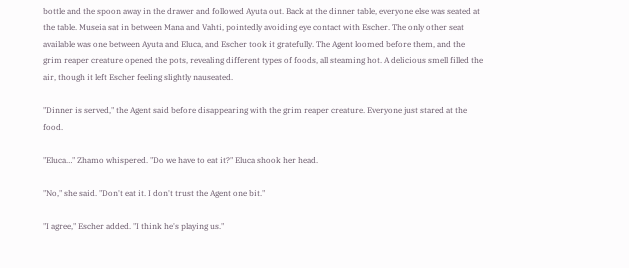bottle and the spoon away in the drawer and followed Ayuta out. Back at the dinner table, everyone else was seated at the table. Museia sat in between Mana and Vahti, pointedly avoiding eye contact with Escher. The only other seat available was one between Ayuta and Eluca, and Escher took it gratefully. The Agent loomed before them, and the grim reaper creature opened the pots, revealing different types of foods, all steaming hot. A delicious smell filled the air, though it left Escher feeling slightly nauseated.

"Dinner is served," the Agent said before disappearing with the grim reaper creature. Everyone just stared at the food.

"Eluca…" Zhamo whispered. "Do we have to eat it?" Eluca shook her head.

"No," she said. "Don't eat it. I don't trust the Agent one bit."

"I agree," Escher added. "I think he's playing us."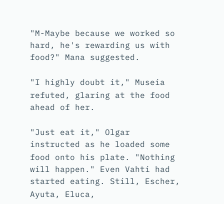"M-Maybe because we worked so hard, he's rewarding us with food?" Mana suggested.

"I highly doubt it," Museia refuted, glaring at the food ahead of her.

"Just eat it," Olgar instructed as he loaded some food onto his plate. "Nothing will happen." Even Vahti had started eating. Still, Escher, Ayuta, Eluca,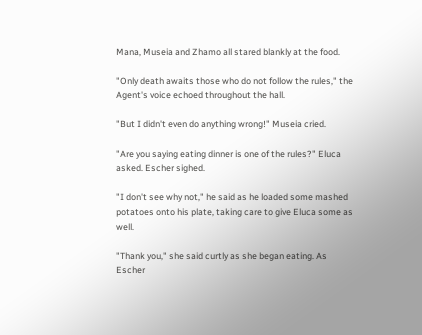Mana, Museia and Zhamo all stared blankly at the food.

"Only death awaits those who do not follow the rules," the Agent's voice echoed throughout the hall.

"But I didn't even do anything wrong!" Museia cried.

"Are you saying eating dinner is one of the rules?" Eluca asked. Escher sighed.

"I don't see why not," he said as he loaded some mashed potatoes onto his plate, taking care to give Eluca some as well.

"Thank you," she said curtly as she began eating. As Escher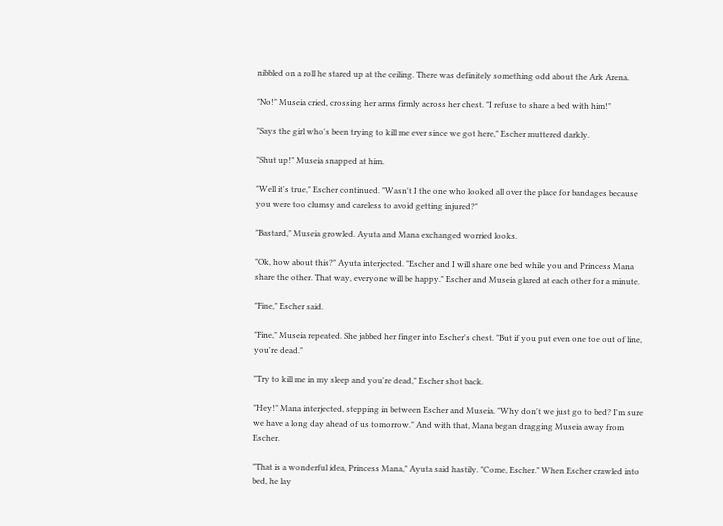nibbled on a roll he stared up at the ceiling. There was definitely something odd about the Ark Arena.

"No!" Museia cried, crossing her arms firmly across her chest. "I refuse to share a bed with him!"

"Says the girl who's been trying to kill me ever since we got here," Escher muttered darkly.

"Shut up!" Museia snapped at him.

"Well it's true," Escher continued. "Wasn't I the one who looked all over the place for bandages because you were too clumsy and careless to avoid getting injured?"

"Bastard," Museia growled. Ayuta and Mana exchanged worried looks.

"Ok, how about this?" Ayuta interjected. "Escher and I will share one bed while you and Princess Mana share the other. That way, everyone will be happy." Escher and Museia glared at each other for a minute.

"Fine," Escher said.

"Fine," Museia repeated. She jabbed her finger into Escher's chest. "But if you put even one toe out of line, you're dead."

"Try to kill me in my sleep and you're dead," Escher shot back.

"Hey!" Mana interjected, stepping in between Escher and Museia. "Why don't we just go to bed? I'm sure we have a long day ahead of us tomorrow." And with that, Mana began dragging Museia away from Escher.

"That is a wonderful idea, Princess Mana," Ayuta said hastily. "Come, Escher." When Escher crawled into bed, he lay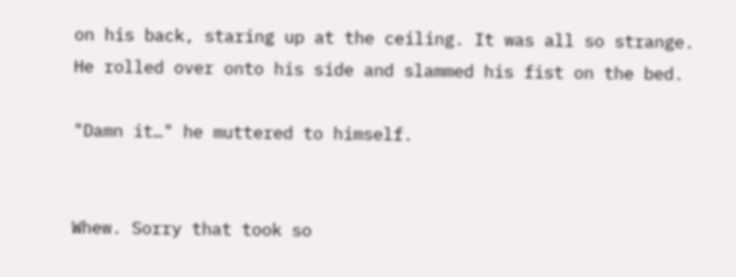on his back, staring up at the ceiling. It was all so strange. He rolled over onto his side and slammed his fist on the bed.

"Damn it…" he muttered to himself.


Whew. Sorry that took so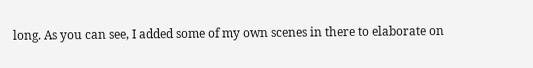long. As you can see, I added some of my own scenes in there to elaborate on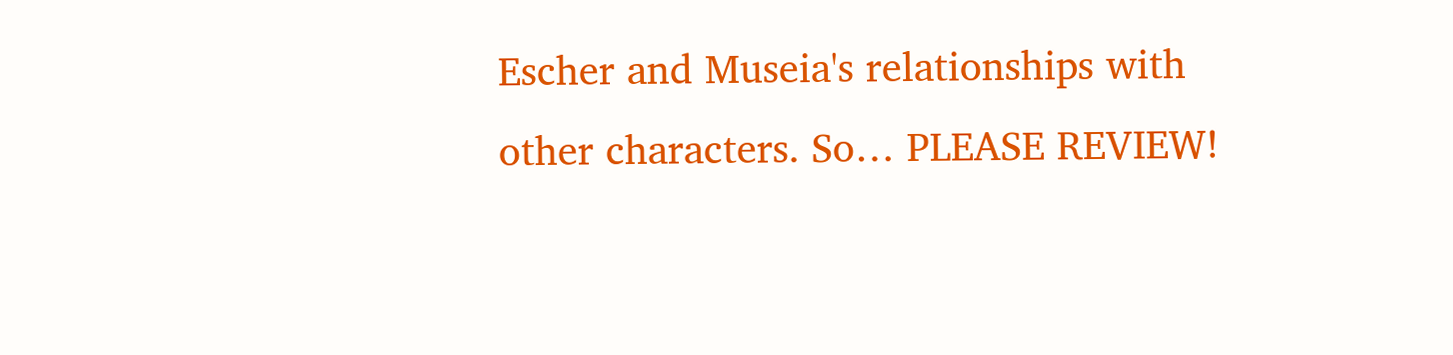Escher and Museia's relationships with other characters. So… PLEASE REVIEW!